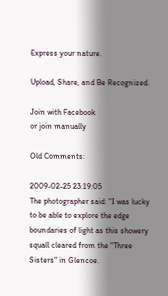Express your nature.

Upload, Share, and Be Recognized.

Join with Facebook
or join manually

Old Comments:

2009-02-25 23:19:05
The photographer said: "I was lucky to be able to explore the edge boundaries of light as this showery squall cleared from the "Three Sisters" in Glencoe.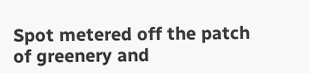Spot metered off the patch of greenery and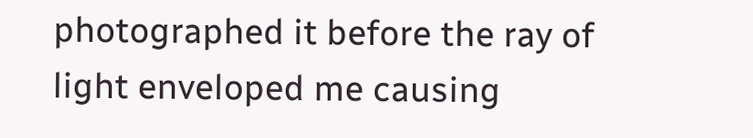photographed it before the ray of light enveloped me causing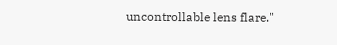uncontrollable lens flare."